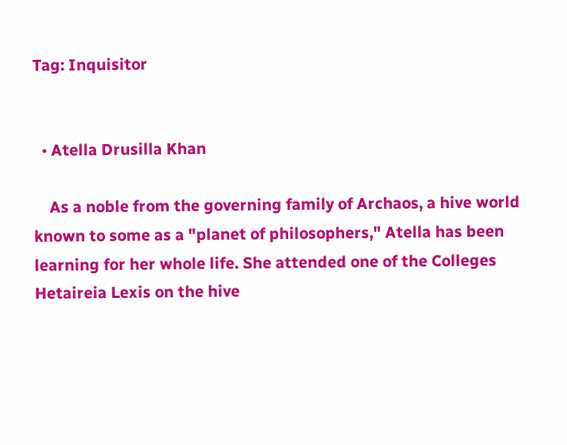Tag: Inquisitor


  • Atella Drusilla Khan

    As a noble from the governing family of Archaos, a hive world known to some as a "planet of philosophers," Atella has been learning for her whole life. She attended one of the Colleges Hetaireia Lexis on the hive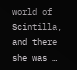world of Scintilla, and there she was …